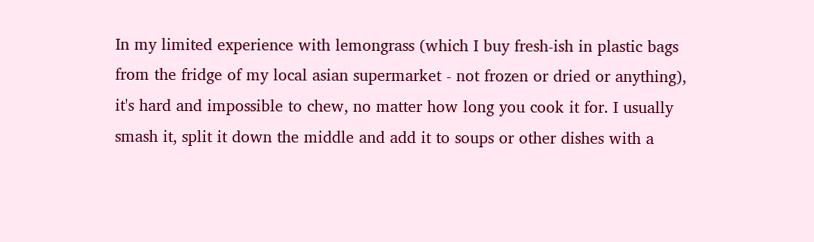In my limited experience with lemongrass (which I buy fresh-ish in plastic bags from the fridge of my local asian supermarket - not frozen or dried or anything), it's hard and impossible to chew, no matter how long you cook it for. I usually smash it, split it down the middle and add it to soups or other dishes with a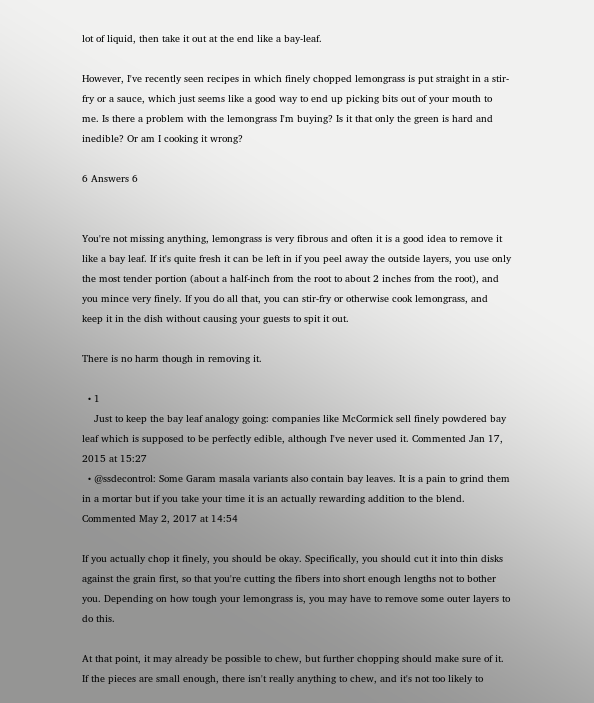lot of liquid, then take it out at the end like a bay-leaf.

However, I've recently seen recipes in which finely chopped lemongrass is put straight in a stir-fry or a sauce, which just seems like a good way to end up picking bits out of your mouth to me. Is there a problem with the lemongrass I'm buying? Is it that only the green is hard and inedible? Or am I cooking it wrong?

6 Answers 6


You're not missing anything, lemongrass is very fibrous and often it is a good idea to remove it like a bay leaf. If it's quite fresh it can be left in if you peel away the outside layers, you use only the most tender portion (about a half-inch from the root to about 2 inches from the root), and you mince very finely. If you do all that, you can stir-fry or otherwise cook lemongrass, and keep it in the dish without causing your guests to spit it out.

There is no harm though in removing it.

  • 1
    Just to keep the bay leaf analogy going: companies like McCormick sell finely powdered bay leaf which is supposed to be perfectly edible, although I've never used it. Commented Jan 17, 2015 at 15:27
  • @ssdecontrol: Some Garam masala variants also contain bay leaves. It is a pain to grind them in a mortar but if you take your time it is an actually rewarding addition to the blend. Commented May 2, 2017 at 14:54

If you actually chop it finely, you should be okay. Specifically, you should cut it into thin disks against the grain first, so that you're cutting the fibers into short enough lengths not to bother you. Depending on how tough your lemongrass is, you may have to remove some outer layers to do this.

At that point, it may already be possible to chew, but further chopping should make sure of it. If the pieces are small enough, there isn't really anything to chew, and it's not too likely to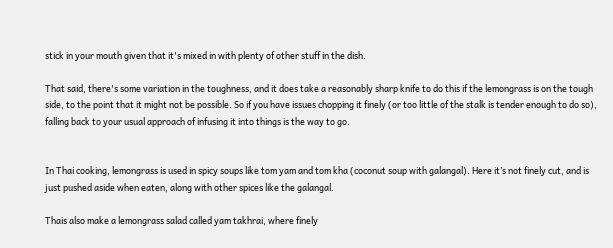stick in your mouth given that it's mixed in with plenty of other stuff in the dish.

That said, there's some variation in the toughness, and it does take a reasonably sharp knife to do this if the lemongrass is on the tough side, to the point that it might not be possible. So if you have issues chopping it finely (or too little of the stalk is tender enough to do so), falling back to your usual approach of infusing it into things is the way to go.


In Thai cooking, lemongrass is used in spicy soups like tom yam and tom kha (coconut soup with galangal). Here it’s not finely cut, and is just pushed aside when eaten, along with other spices like the galangal.

Thais also make a lemongrass salad called yam takhrai, where finely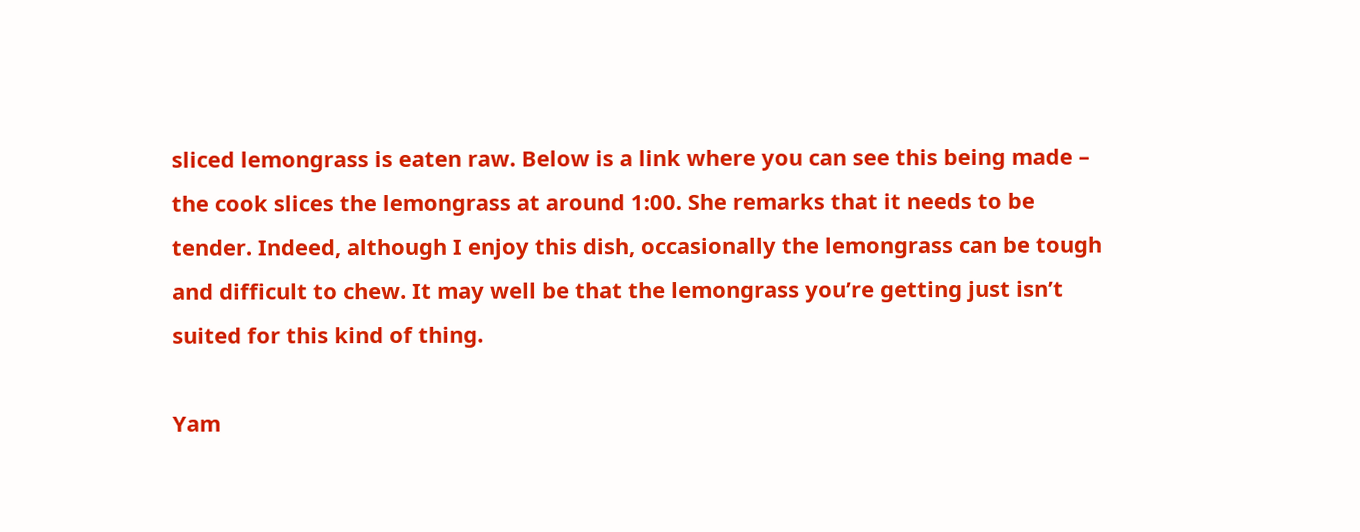sliced lemongrass is eaten raw. Below is a link where you can see this being made – the cook slices the lemongrass at around 1:00. She remarks that it needs to be tender. Indeed, although I enjoy this dish, occasionally the lemongrass can be tough and difficult to chew. It may well be that the lemongrass you’re getting just isn’t suited for this kind of thing.

Yam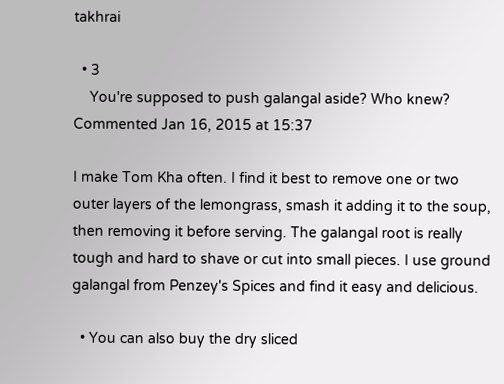takhrai

  • 3
    You're supposed to push galangal aside? Who knew? Commented Jan 16, 2015 at 15:37

I make Tom Kha often. I find it best to remove one or two outer layers of the lemongrass, smash it adding it to the soup, then removing it before serving. The galangal root is really tough and hard to shave or cut into small pieces. I use ground galangal from Penzey's Spices and find it easy and delicious.

  • You can also buy the dry sliced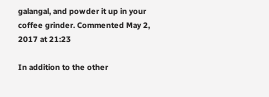galangal, and powder it up in your coffee grinder. Commented May 2, 2017 at 21:23

In addition to the other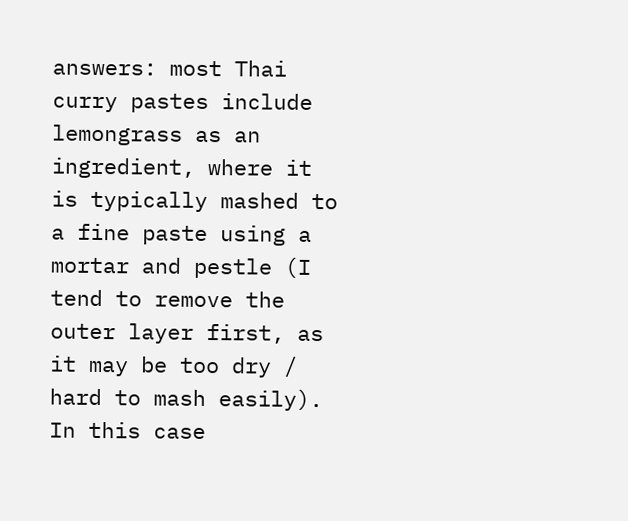answers: most Thai curry pastes include lemongrass as an ingredient, where it is typically mashed to a fine paste using a mortar and pestle (I tend to remove the outer layer first, as it may be too dry / hard to mash easily). In this case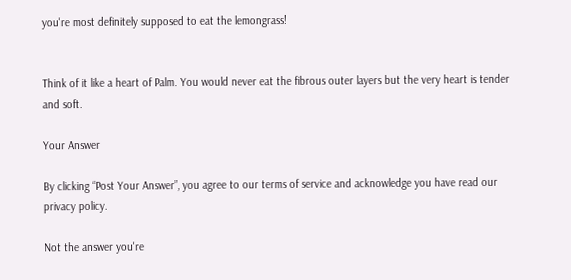you're most definitely supposed to eat the lemongrass!


Think of it like a heart of Palm. You would never eat the fibrous outer layers but the very heart is tender and soft.

Your Answer

By clicking “Post Your Answer”, you agree to our terms of service and acknowledge you have read our privacy policy.

Not the answer you're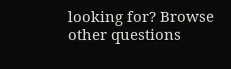looking for? Browse other questions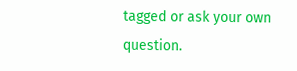tagged or ask your own question.